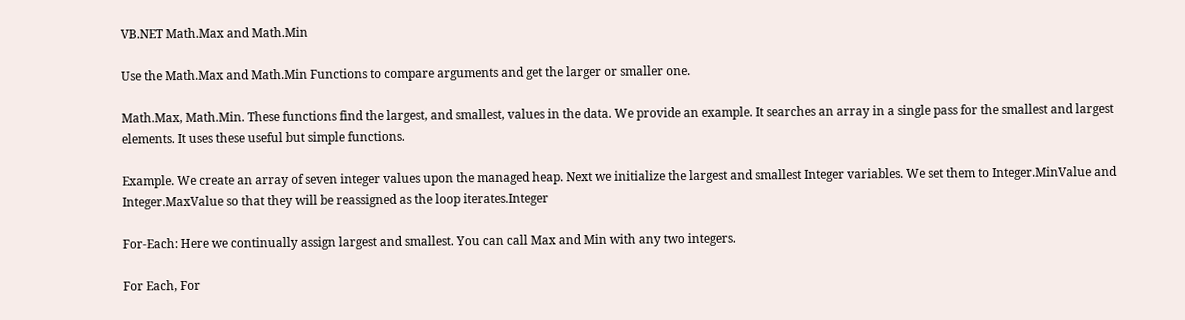VB.NET Math.Max and Math.Min

Use the Math.Max and Math.Min Functions to compare arguments and get the larger or smaller one.

Math.Max, Math.Min. These functions find the largest, and smallest, values in the data. We provide an example. It searches an array in a single pass for the smallest and largest elements. It uses these useful but simple functions.

Example. We create an array of seven integer values upon the managed heap. Next we initialize the largest and smallest Integer variables. We set them to Integer.MinValue and Integer.MaxValue so that they will be reassigned as the loop iterates.Integer

For-Each: Here we continually assign largest and smallest. You can call Max and Min with any two integers.

For Each, For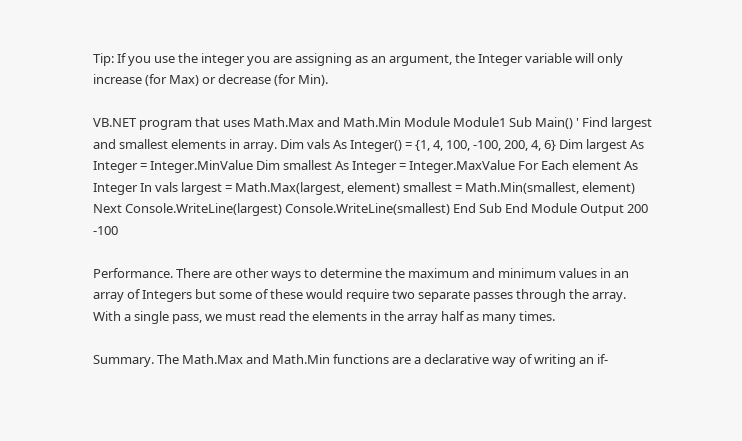Tip: If you use the integer you are assigning as an argument, the Integer variable will only increase (for Max) or decrease (for Min).

VB.NET program that uses Math.Max and Math.Min Module Module1 Sub Main() ' Find largest and smallest elements in array. Dim vals As Integer() = {1, 4, 100, -100, 200, 4, 6} Dim largest As Integer = Integer.MinValue Dim smallest As Integer = Integer.MaxValue For Each element As Integer In vals largest = Math.Max(largest, element) smallest = Math.Min(smallest, element) Next Console.WriteLine(largest) Console.WriteLine(smallest) End Sub End Module Output 200 -100

Performance. There are other ways to determine the maximum and minimum values in an array of Integers but some of these would require two separate passes through the array. With a single pass, we must read the elements in the array half as many times.

Summary. The Math.Max and Math.Min functions are a declarative way of writing an if-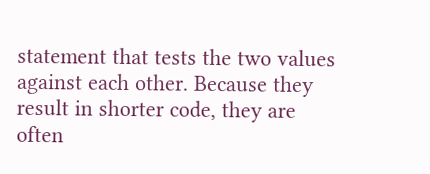statement that tests the two values against each other. Because they result in shorter code, they are often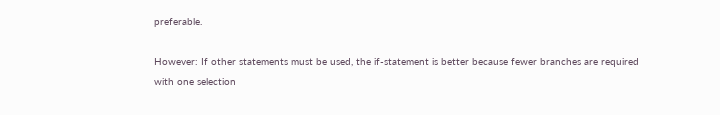preferable.

However: If other statements must be used, the if-statement is better because fewer branches are required with one selection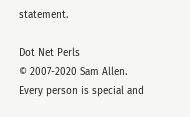statement.

Dot Net Perls
© 2007-2020 Sam Allen. Every person is special and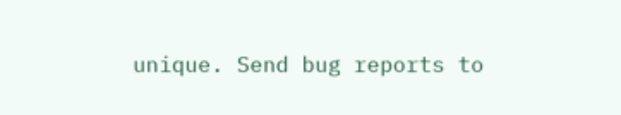unique. Send bug reports to